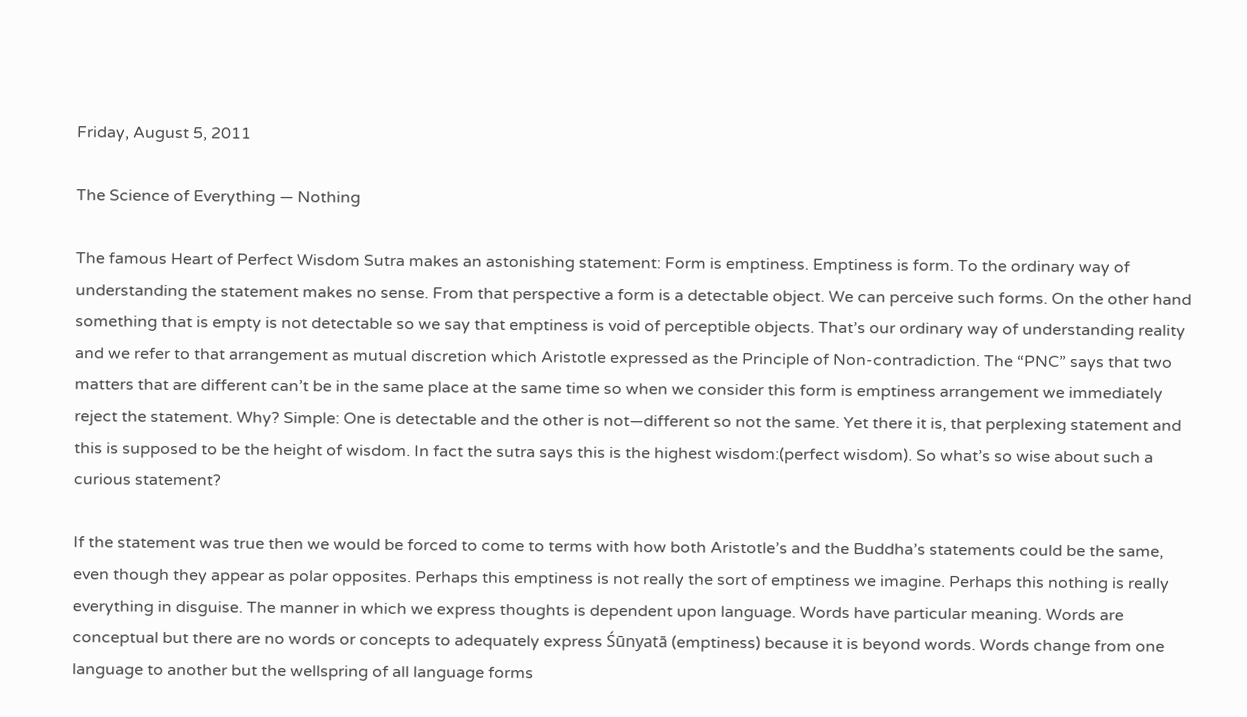Friday, August 5, 2011

The Science of Everything — Nothing

The famous Heart of Perfect Wisdom Sutra makes an astonishing statement: Form is emptiness. Emptiness is form. To the ordinary way of understanding the statement makes no sense. From that perspective a form is a detectable object. We can perceive such forms. On the other hand something that is empty is not detectable so we say that emptiness is void of perceptible objects. That’s our ordinary way of understanding reality and we refer to that arrangement as mutual discretion which Aristotle expressed as the Principle of Non-contradiction. The “PNC” says that two matters that are different can’t be in the same place at the same time so when we consider this form is emptiness arrangement we immediately reject the statement. Why? Simple: One is detectable and the other is not—different so not the same. Yet there it is, that perplexing statement and this is supposed to be the height of wisdom. In fact the sutra says this is the highest wisdom:(perfect wisdom). So what’s so wise about such a curious statement?

If the statement was true then we would be forced to come to terms with how both Aristotle’s and the Buddha’s statements could be the same, even though they appear as polar opposites. Perhaps this emptiness is not really the sort of emptiness we imagine. Perhaps this nothing is really everything in disguise. The manner in which we express thoughts is dependent upon language. Words have particular meaning. Words are conceptual but there are no words or concepts to adequately express Śūnyatā (emptiness) because it is beyond words. Words change from one language to another but the wellspring of all language forms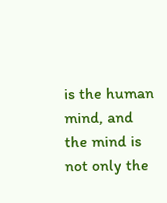is the human mind, and the mind is not only the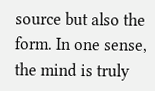source but also the form. In one sense, the mind is truly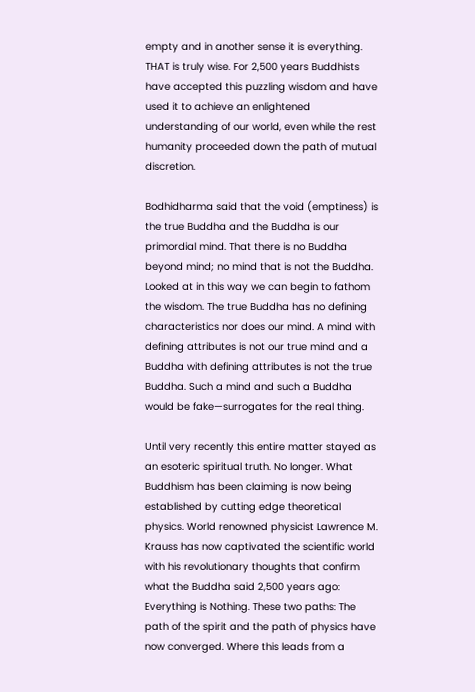empty and in another sense it is everything. THAT is truly wise. For 2,500 years Buddhists have accepted this puzzling wisdom and have used it to achieve an enlightened understanding of our world, even while the rest humanity proceeded down the path of mutual discretion.

Bodhidharma said that the void (emptiness) is the true Buddha and the Buddha is our primordial mind. That there is no Buddha beyond mind; no mind that is not the Buddha. Looked at in this way we can begin to fathom the wisdom. The true Buddha has no defining characteristics nor does our mind. A mind with defining attributes is not our true mind and a Buddha with defining attributes is not the true Buddha. Such a mind and such a Buddha would be fake—surrogates for the real thing.

Until very recently this entire matter stayed as an esoteric spiritual truth. No longer. What Buddhism has been claiming is now being established by cutting edge theoretical physics. World renowned physicist Lawrence M. Krauss has now captivated the scientific world with his revolutionary thoughts that confirm what the Buddha said 2,500 years ago: Everything is Nothing. These two paths: The path of the spirit and the path of physics have now converged. Where this leads from a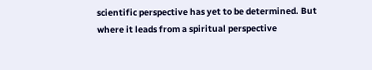scientific perspective has yet to be determined. But where it leads from a spiritual perspective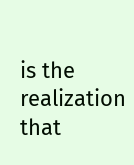is the realization that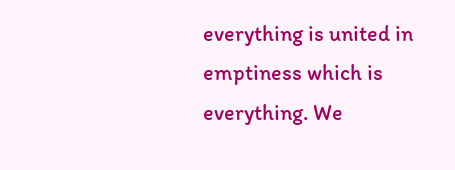everything is united in emptiness which is everything. We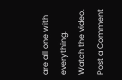are all one with everything. Watch the video.
Post a Comment